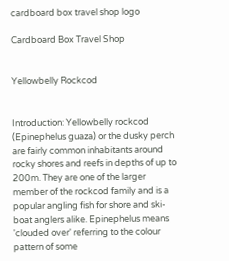cardboard box travel shop logo

Cardboard Box Travel Shop


Yellowbelly Rockcod


Introduction: Yellowbelly rockcod (Epinephelus guaza) or the dusky perch are fairly common inhabitants around rocky shores and reefs in depths of up to 200m. They are one of the larger member of the rockcod family and is a popular angling fish for shore and ski-boat anglers alike. Epinephelus means 'clouded over' referring to the colour pattern of some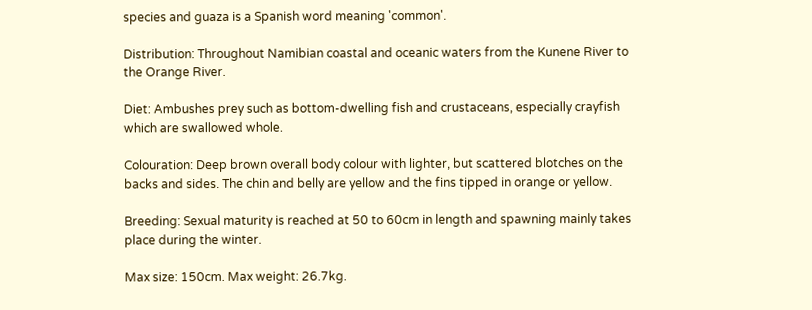species and guaza is a Spanish word meaning 'common'.

Distribution: Throughout Namibian coastal and oceanic waters from the Kunene River to the Orange River.

Diet: Ambushes prey such as bottom-dwelling fish and crustaceans, especially crayfish which are swallowed whole.

Colouration: Deep brown overall body colour with lighter, but scattered blotches on the backs and sides. The chin and belly are yellow and the fins tipped in orange or yellow.

Breeding: Sexual maturity is reached at 50 to 60cm in length and spawning mainly takes place during the winter.

Max size: 150cm. Max weight: 26.7kg.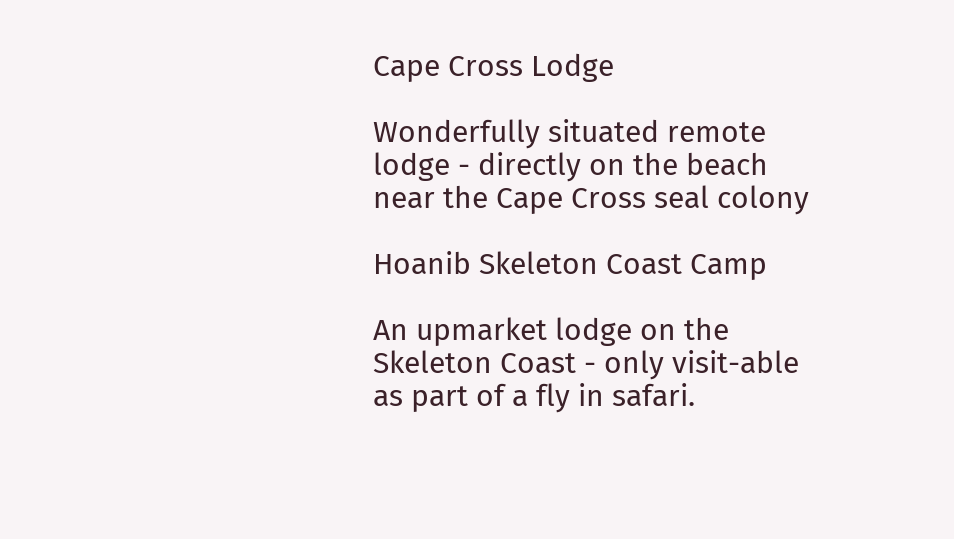Cape Cross Lodge

Wonderfully situated remote lodge - directly on the beach near the Cape Cross seal colony

Hoanib Skeleton Coast Camp

An upmarket lodge on the Skeleton Coast - only visit-able as part of a fly in safari.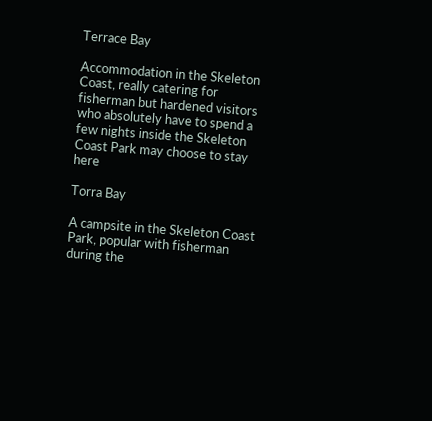Terrace Bay

Accommodation in the Skeleton Coast, really catering for fisherman but hardened visitors who absolutely have to spend a few nights inside the Skeleton Coast Park may choose to stay here

Torra Bay

A campsite in the Skeleton Coast Park, popular with fisherman during the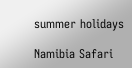summer holidays

Namibia Safari